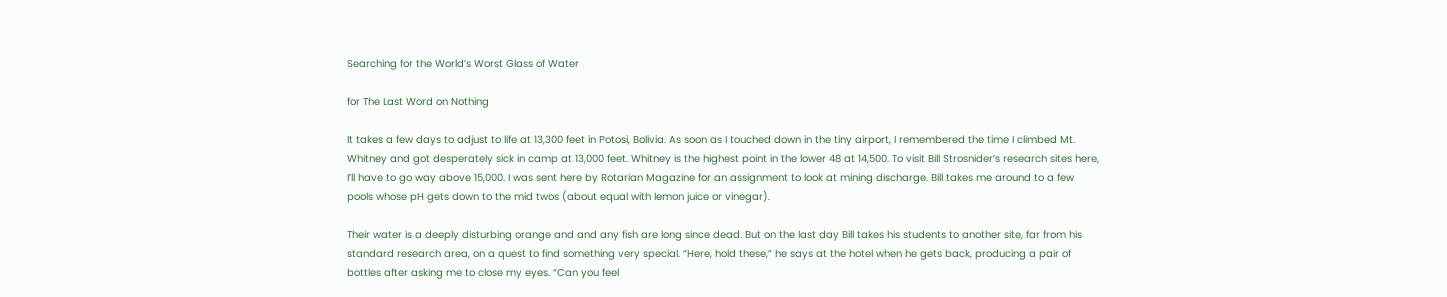Searching for the World’s Worst Glass of Water

for The Last Word on Nothing

It takes a few days to adjust to life at 13,300 feet in Potosi, Bolivia. As soon as I touched down in the tiny airport, I remembered the time I climbed Mt. Whitney and got desperately sick in camp at 13,000 feet. Whitney is the highest point in the lower 48 at 14,500. To visit Bill Strosnider’s research sites here, I’ll have to go way above 15,000. I was sent here by Rotarian Magazine for an assignment to look at mining discharge. Bill takes me around to a few pools whose pH gets down to the mid twos (about equal with lemon juice or vinegar).

Their water is a deeply disturbing orange and and any fish are long since dead. But on the last day Bill takes his students to another site, far from his standard research area, on a quest to find something very special. “Here, hold these,” he says at the hotel when he gets back, producing a pair of bottles after asking me to close my eyes. “Can you feel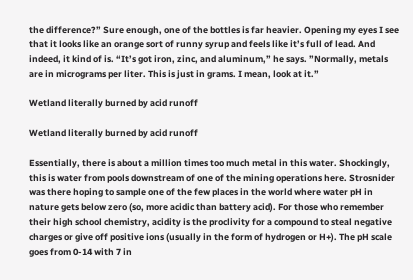the difference?” Sure enough, one of the bottles is far heavier. Opening my eyes I see that it looks like an orange sort of runny syrup and feels like it’s full of lead. And indeed, it kind of is. “It’s got iron, zinc, and aluminum,” he says. ”Normally, metals are in micrograms per liter. This is just in grams. I mean, look at it.”

Wetland literally burned by acid runoff

Wetland literally burned by acid runoff

Essentially, there is about a million times too much metal in this water. Shockingly, this is water from pools downstream of one of the mining operations here. Strosnider was there hoping to sample one of the few places in the world where water pH in nature gets below zero (so, more acidic than battery acid). For those who remember their high school chemistry, acidity is the proclivity for a compound to steal negative charges or give off positive ions (usually in the form of hydrogen or H+). The pH scale goes from 0-14 with 7 in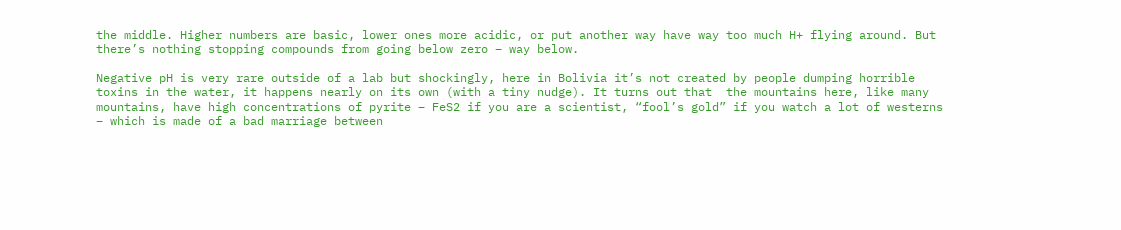the middle. Higher numbers are basic, lower ones more acidic, or put another way have way too much H+ flying around. But there’s nothing stopping compounds from going below zero – way below.

Negative pH is very rare outside of a lab but shockingly, here in Bolivia it’s not created by people dumping horrible toxins in the water, it happens nearly on its own (with a tiny nudge). It turns out that  the mountains here, like many mountains, have high concentrations of pyrite – FeS2 if you are a scientist, “fool’s gold” if you watch a lot of westerns – which is made of a bad marriage between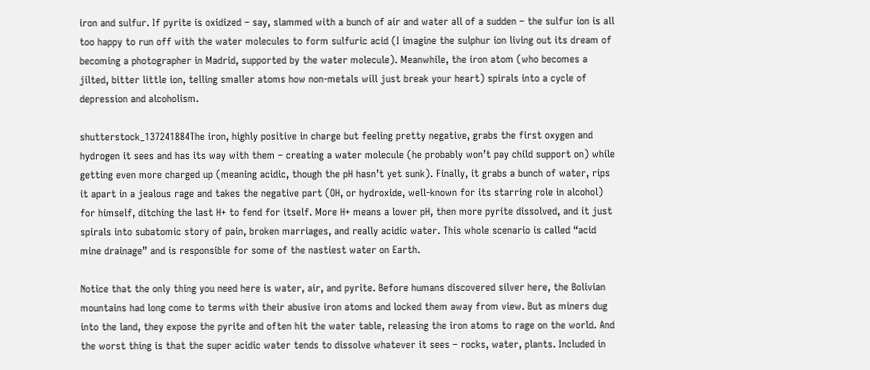iron and sulfur. If pyrite is oxidized – say, slammed with a bunch of air and water all of a sudden – the sulfur ion is all too happy to run off with the water molecules to form sulfuric acid (I imagine the sulphur ion living out its dream of becoming a photographer in Madrid, supported by the water molecule). Meanwhile, the iron atom (who becomes a jilted, bitter little ion, telling smaller atoms how non-metals will just break your heart) spirals into a cycle of depression and alcoholism.

shutterstock_137241884The iron, highly positive in charge but feeling pretty negative, grabs the first oxygen and hydrogen it sees and has its way with them – creating a water molecule (he probably won’t pay child support on) while getting even more charged up (meaning acidic, though the pH hasn’t yet sunk). Finally, it grabs a bunch of water, rips it apart in a jealous rage and takes the negative part (OH, or hydroxide, well-known for its starring role in alcohol) for himself, ditching the last H+ to fend for itself. More H+ means a lower pH, then more pyrite dissolved, and it just spirals into subatomic story of pain, broken marriages, and really acidic water. This whole scenario is called “acid mine drainage” and is responsible for some of the nastiest water on Earth.

Notice that the only thing you need here is water, air, and pyrite. Before humans discovered silver here, the Bolivian mountains had long come to terms with their abusive iron atoms and locked them away from view. But as miners dug into the land, they expose the pyrite and often hit the water table, releasing the iron atoms to rage on the world. And the worst thing is that the super acidic water tends to dissolve whatever it sees – rocks, water, plants. Included in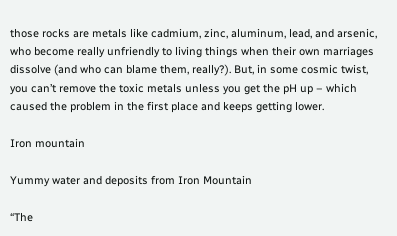those rocks are metals like cadmium, zinc, aluminum, lead, and arsenic, who become really unfriendly to living things when their own marriages dissolve (and who can blame them, really?). But, in some cosmic twist, you can’t remove the toxic metals unless you get the pH up – which caused the problem in the first place and keeps getting lower.

Iron mountain

Yummy water and deposits from Iron Mountain

“The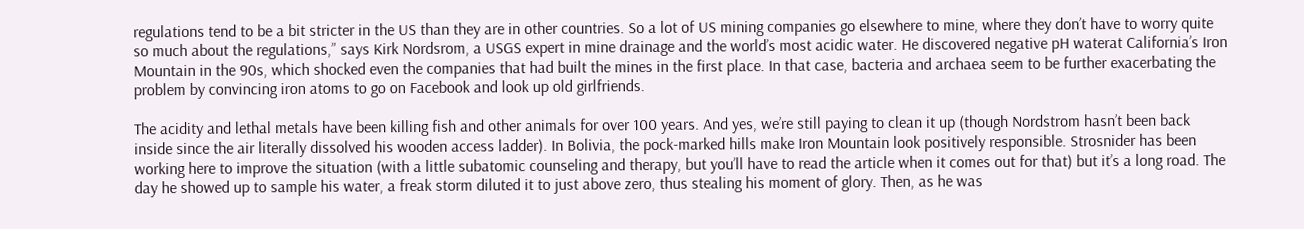regulations tend to be a bit stricter in the US than they are in other countries. So a lot of US mining companies go elsewhere to mine, where they don’t have to worry quite so much about the regulations,” says Kirk Nordsrom, a USGS expert in mine drainage and the world’s most acidic water. He discovered negative pH waterat California’s Iron Mountain in the 90s, which shocked even the companies that had built the mines in the first place. In that case, bacteria and archaea seem to be further exacerbating the problem by convincing iron atoms to go on Facebook and look up old girlfriends.

The acidity and lethal metals have been killing fish and other animals for over 100 years. And yes, we’re still paying to clean it up (though Nordstrom hasn’t been back inside since the air literally dissolved his wooden access ladder). In Bolivia, the pock-marked hills make Iron Mountain look positively responsible. Strosnider has been working here to improve the situation (with a little subatomic counseling and therapy, but you’ll have to read the article when it comes out for that) but it’s a long road. The day he showed up to sample his water, a freak storm diluted it to just above zero, thus stealing his moment of glory. Then, as he was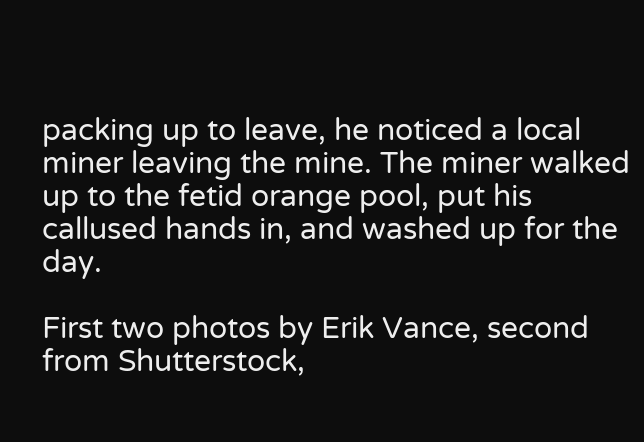packing up to leave, he noticed a local miner leaving the mine. The miner walked up to the fetid orange pool, put his callused hands in, and washed up for the day.

First two photos by Erik Vance, second from Shutterstock,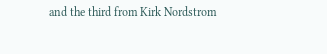and the third from Kirk Nordstrom